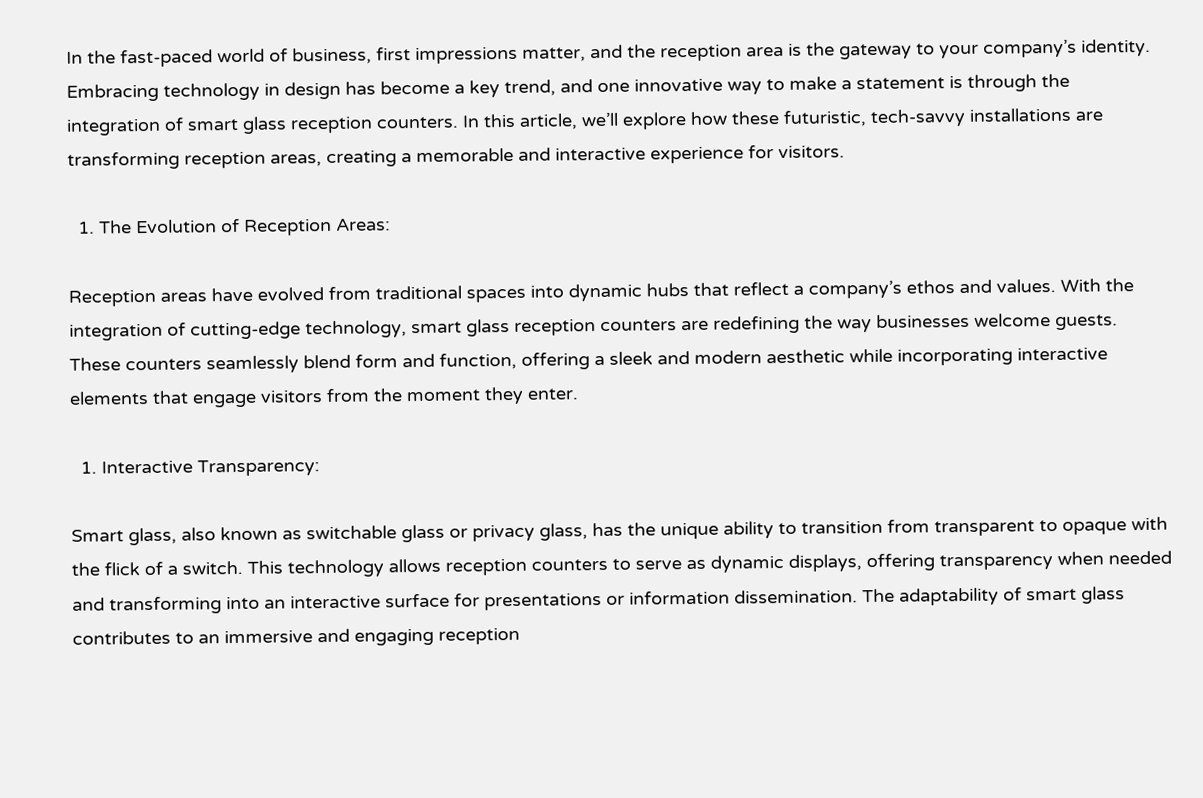In the fast-paced world of business, first impressions matter, and the reception area is the gateway to your company’s identity. Embracing technology in design has become a key trend, and one innovative way to make a statement is through the integration of smart glass reception counters. In this article, we’ll explore how these futuristic, tech-savvy installations are transforming reception areas, creating a memorable and interactive experience for visitors.

  1. The Evolution of Reception Areas:

Reception areas have evolved from traditional spaces into dynamic hubs that reflect a company’s ethos and values. With the integration of cutting-edge technology, smart glass reception counters are redefining the way businesses welcome guests. These counters seamlessly blend form and function, offering a sleek and modern aesthetic while incorporating interactive elements that engage visitors from the moment they enter.

  1. Interactive Transparency:

Smart glass, also known as switchable glass or privacy glass, has the unique ability to transition from transparent to opaque with the flick of a switch. This technology allows reception counters to serve as dynamic displays, offering transparency when needed and transforming into an interactive surface for presentations or information dissemination. The adaptability of smart glass contributes to an immersive and engaging reception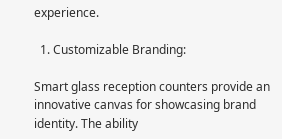experience.

  1. Customizable Branding:

Smart glass reception counters provide an innovative canvas for showcasing brand identity. The ability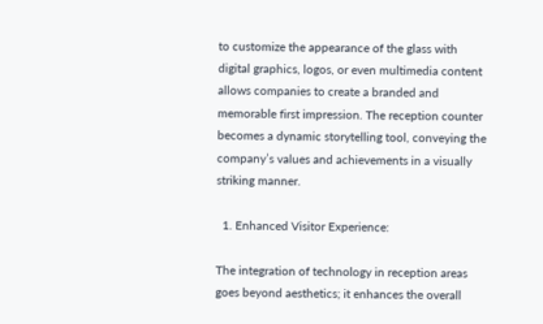to customize the appearance of the glass with digital graphics, logos, or even multimedia content allows companies to create a branded and memorable first impression. The reception counter becomes a dynamic storytelling tool, conveying the company’s values and achievements in a visually striking manner.

  1. Enhanced Visitor Experience:

The integration of technology in reception areas goes beyond aesthetics; it enhances the overall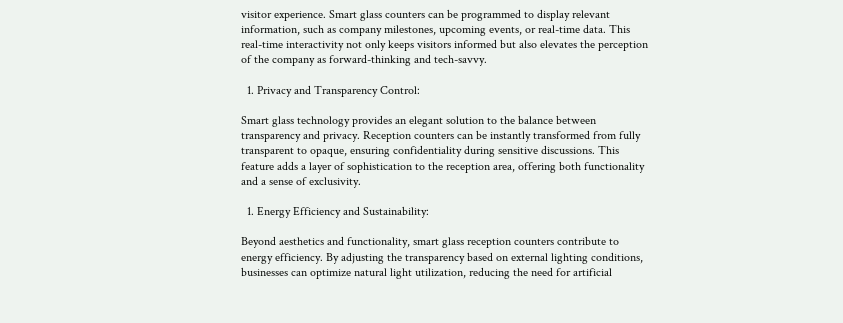visitor experience. Smart glass counters can be programmed to display relevant information, such as company milestones, upcoming events, or real-time data. This real-time interactivity not only keeps visitors informed but also elevates the perception of the company as forward-thinking and tech-savvy.

  1. Privacy and Transparency Control:

Smart glass technology provides an elegant solution to the balance between transparency and privacy. Reception counters can be instantly transformed from fully transparent to opaque, ensuring confidentiality during sensitive discussions. This feature adds a layer of sophistication to the reception area, offering both functionality and a sense of exclusivity.

  1. Energy Efficiency and Sustainability:

Beyond aesthetics and functionality, smart glass reception counters contribute to energy efficiency. By adjusting the transparency based on external lighting conditions, businesses can optimize natural light utilization, reducing the need for artificial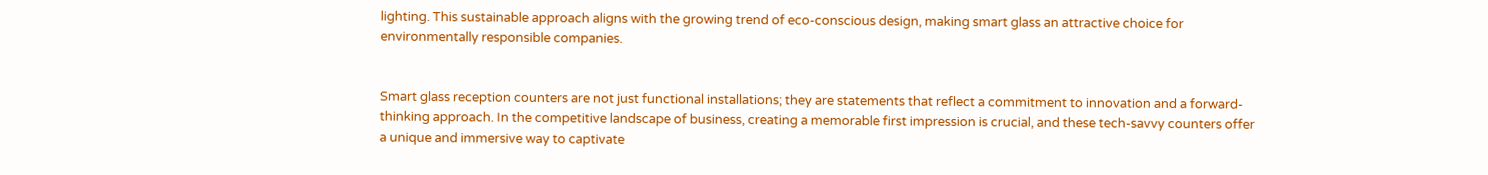lighting. This sustainable approach aligns with the growing trend of eco-conscious design, making smart glass an attractive choice for environmentally responsible companies.


Smart glass reception counters are not just functional installations; they are statements that reflect a commitment to innovation and a forward-thinking approach. In the competitive landscape of business, creating a memorable first impression is crucial, and these tech-savvy counters offer a unique and immersive way to captivate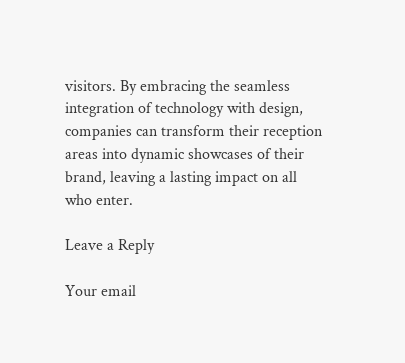visitors. By embracing the seamless integration of technology with design, companies can transform their reception areas into dynamic showcases of their brand, leaving a lasting impact on all who enter.

Leave a Reply

Your email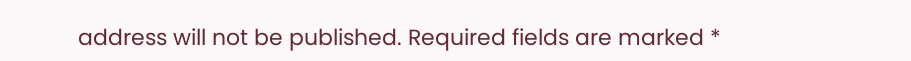address will not be published. Required fields are marked *